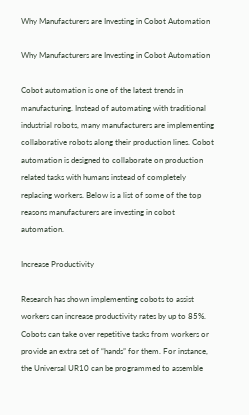Why Manufacturers are Investing in Cobot Automation

Why Manufacturers are Investing in Cobot Automation

Cobot automation is one of the latest trends in manufacturing. Instead of automating with traditional industrial robots, many manufacturers are implementing collaborative robots along their production lines. Cobot automation is designed to collaborate on production related tasks with humans instead of completely replacing workers. Below is a list of some of the top reasons manufacturers are investing in cobot automation.

Increase Productivity

Research has shown implementing cobots to assist workers can increase productivity rates by up to 85%. Cobots can take over repetitive tasks from workers or provide an extra set of “hands” for them. For instance, the Universal UR10 can be programmed to assemble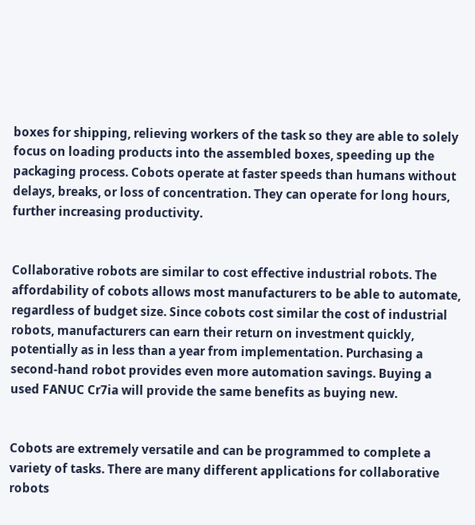boxes for shipping, relieving workers of the task so they are able to solely focus on loading products into the assembled boxes, speeding up the packaging process. Cobots operate at faster speeds than humans without delays, breaks, or loss of concentration. They can operate for long hours, further increasing productivity.


Collaborative robots are similar to cost effective industrial robots. The affordability of cobots allows most manufacturers to be able to automate, regardless of budget size. Since cobots cost similar the cost of industrial robots, manufacturers can earn their return on investment quickly, potentially as in less than a year from implementation. Purchasing a second-hand robot provides even more automation savings. Buying a used FANUC Cr7ia will provide the same benefits as buying new.


Cobots are extremely versatile and can be programmed to complete a variety of tasks. There are many different applications for collaborative robots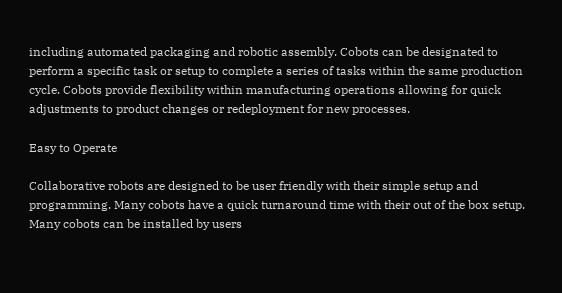including automated packaging and robotic assembly. Cobots can be designated to perform a specific task or setup to complete a series of tasks within the same production cycle. Cobots provide flexibility within manufacturing operations allowing for quick adjustments to product changes or redeployment for new processes.

Easy to Operate

Collaborative robots are designed to be user friendly with their simple setup and programming. Many cobots have a quick turnaround time with their out of the box setup. Many cobots can be installed by users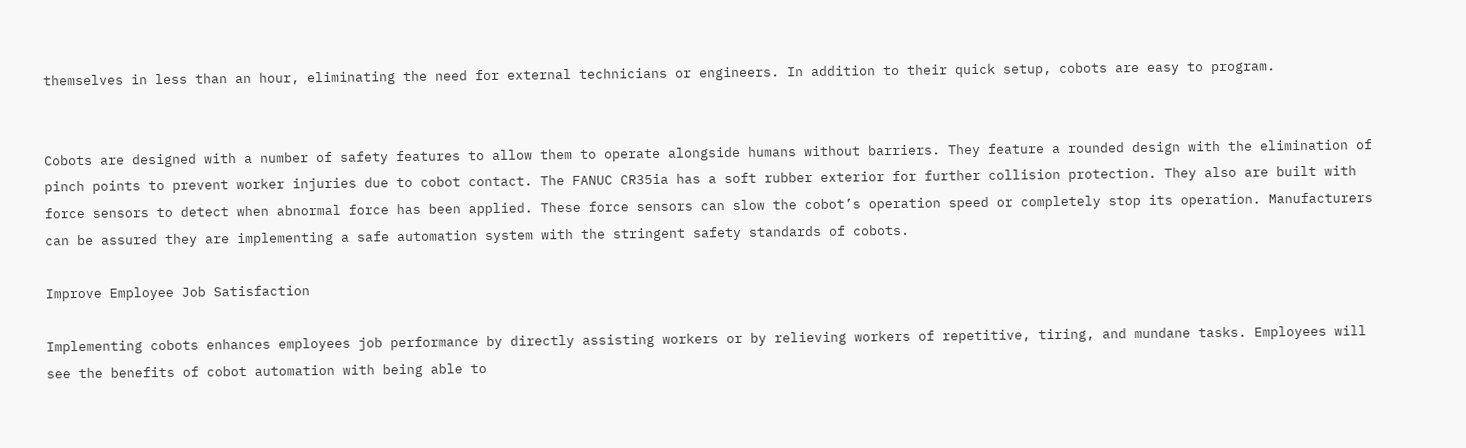themselves in less than an hour, eliminating the need for external technicians or engineers. In addition to their quick setup, cobots are easy to program.


Cobots are designed with a number of safety features to allow them to operate alongside humans without barriers. They feature a rounded design with the elimination of pinch points to prevent worker injuries due to cobot contact. The FANUC CR35ia has a soft rubber exterior for further collision protection. They also are built with force sensors to detect when abnormal force has been applied. These force sensors can slow the cobot’s operation speed or completely stop its operation. Manufacturers can be assured they are implementing a safe automation system with the stringent safety standards of cobots.

Improve Employee Job Satisfaction

Implementing cobots enhances employees job performance by directly assisting workers or by relieving workers of repetitive, tiring, and mundane tasks. Employees will see the benefits of cobot automation with being able to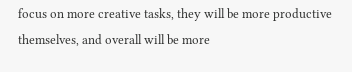focus on more creative tasks, they will be more productive themselves, and overall will be more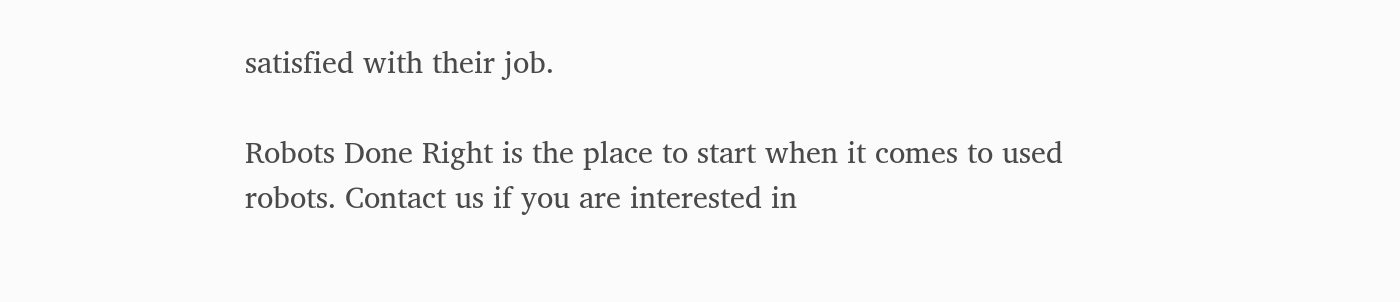satisfied with their job.

Robots Done Right is the place to start when it comes to used robots. Contact us if you are interested in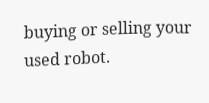buying or selling your used robot.